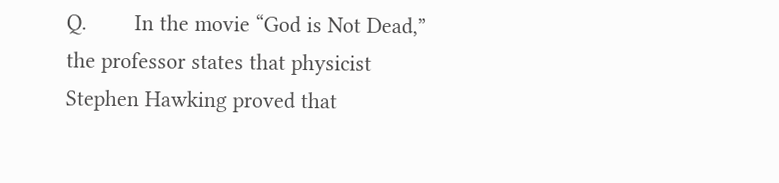Q.        In the movie “God is Not Dead,” the professor states that physicist Stephen Hawking proved that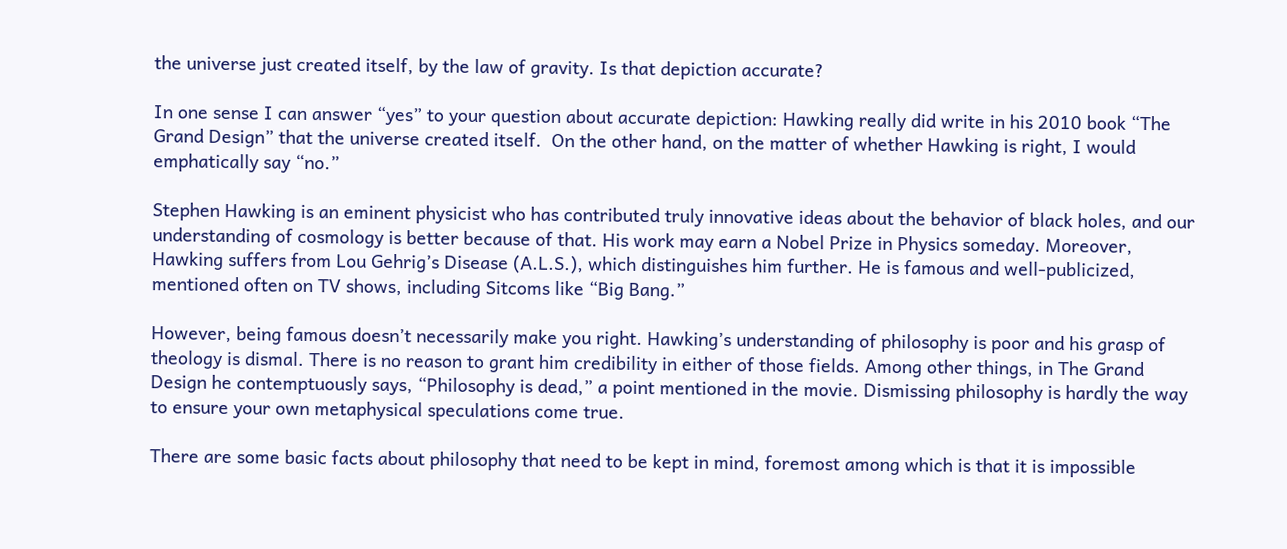the universe just created itself, by the law of gravity. Is that depiction accurate?

In one sense I can answer “yes” to your question about accurate depiction: Hawking really did write in his 2010 book “The Grand Design” that the universe created itself.  On the other hand, on the matter of whether Hawking is right, I would emphatically say “no.”

Stephen Hawking is an eminent physicist who has contributed truly innovative ideas about the behavior of black holes, and our understanding of cosmology is better because of that. His work may earn a Nobel Prize in Physics someday. Moreover, Hawking suffers from Lou Gehrig’s Disease (A.L.S.), which distinguishes him further. He is famous and well-publicized, mentioned often on TV shows, including Sitcoms like “Big Bang.”

However, being famous doesn’t necessarily make you right. Hawking’s understanding of philosophy is poor and his grasp of theology is dismal. There is no reason to grant him credibility in either of those fields. Among other things, in The Grand Design he contemptuously says, “Philosophy is dead,” a point mentioned in the movie. Dismissing philosophy is hardly the way to ensure your own metaphysical speculations come true.

There are some basic facts about philosophy that need to be kept in mind, foremost among which is that it is impossible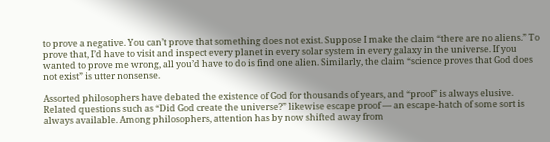to prove a negative. You can’t prove that something does not exist. Suppose I make the claim “there are no aliens.” To prove that, I’d have to visit and inspect every planet in every solar system in every galaxy in the universe. If you wanted to prove me wrong, all you’d have to do is find one alien. Similarly, the claim “science proves that God does not exist” is utter nonsense.

Assorted philosophers have debated the existence of God for thousands of years, and “proof” is always elusive. Related questions such as “Did God create the universe?” likewise escape proof — an escape-hatch of some sort is always available. Among philosophers, attention has by now shifted away from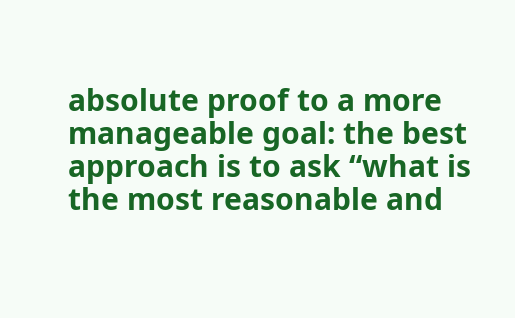absolute proof to a more manageable goal: the best approach is to ask “what is the most reasonable and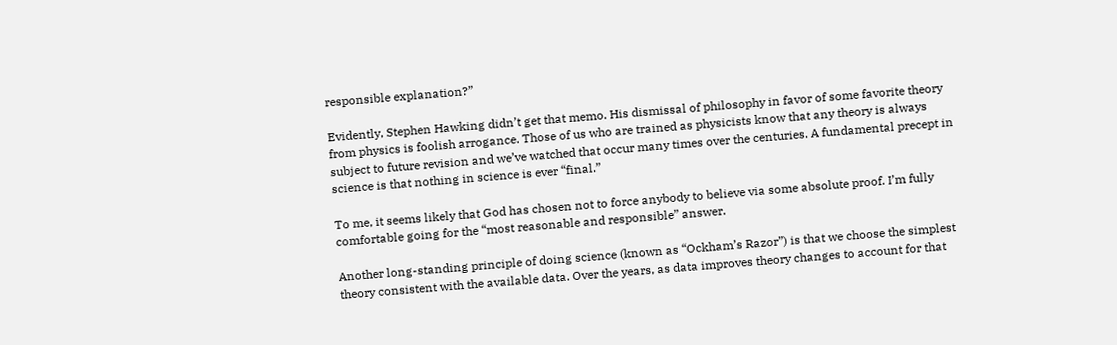responsible explanation?”

Evidently, Stephen Hawking didn’t get that memo. His dismissal of philosophy in favor of some favorite theory from physics is foolish arrogance. Those of us who are trained as physicists know that any theory is always subject to future revision and we’ve watched that occur many times over the centuries. A fundamental precept in science is that nothing in science is ever “final.”

To me, it seems likely that God has chosen not to force anybody to believe via some absolute proof. I’m fully comfortable going for the “most reasonable and responsible” answer.

Another long-standing principle of doing science (known as “Ockham’s Razor”) is that we choose the simplest theory consistent with the available data. Over the years, as data improves theory changes to account for that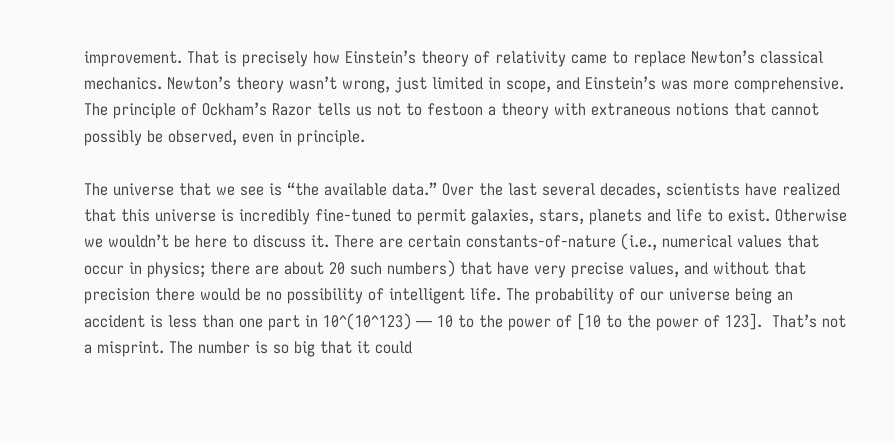improvement. That is precisely how Einstein’s theory of relativity came to replace Newton’s classical mechanics. Newton’s theory wasn’t wrong, just limited in scope, and Einstein’s was more comprehensive. The principle of Ockham’s Razor tells us not to festoon a theory with extraneous notions that cannot possibly be observed, even in principle.

The universe that we see is “the available data.” Over the last several decades, scientists have realized that this universe is incredibly fine-tuned to permit galaxies, stars, planets and life to exist. Otherwise we wouldn’t be here to discuss it. There are certain constants-of-nature (i.e., numerical values that occur in physics; there are about 20 such numbers) that have very precise values, and without that precision there would be no possibility of intelligent life. The probability of our universe being an accident is less than one part in 10^(10^123) — 10 to the power of [10 to the power of 123].  That’s not a misprint. The number is so big that it could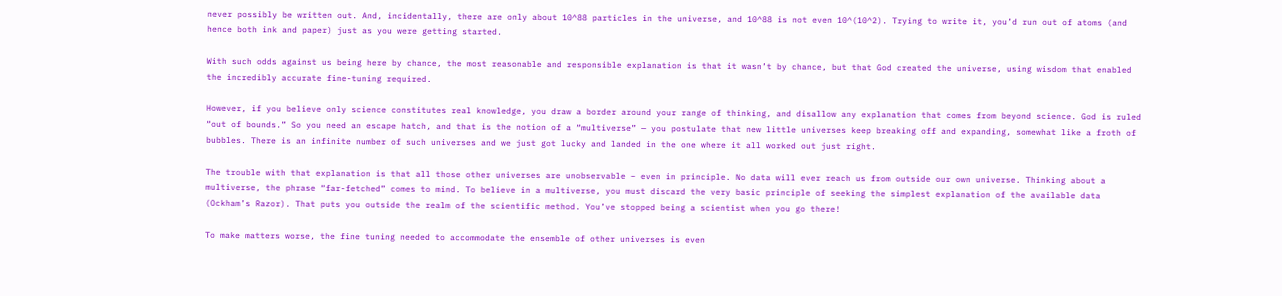never possibly be written out. And, incidentally, there are only about 10^88 particles in the universe, and 10^88 is not even 10^(10^2). Trying to write it, you’d run out of atoms (and hence both ink and paper) just as you were getting started.

With such odds against us being here by chance, the most reasonable and responsible explanation is that it wasn’t by chance, but that God created the universe, using wisdom that enabled the incredibly accurate fine-tuning required.

However, if you believe only science constitutes real knowledge, you draw a border around your range of thinking, and disallow any explanation that comes from beyond science. God is ruled “out of bounds.” So you need an escape hatch, and that is the notion of a “multiverse” — you postulate that new little universes keep breaking off and expanding, somewhat like a froth of bubbles. There is an infinite number of such universes and we just got lucky and landed in the one where it all worked out just right.

The trouble with that explanation is that all those other universes are unobservable – even in principle. No data will ever reach us from outside our own universe. Thinking about a multiverse, the phrase “far-fetched” comes to mind. To believe in a multiverse, you must discard the very basic principle of seeking the simplest explanation of the available data (Ockham’s Razor). That puts you outside the realm of the scientific method. You’ve stopped being a scientist when you go there!

To make matters worse, the fine tuning needed to accommodate the ensemble of other universes is even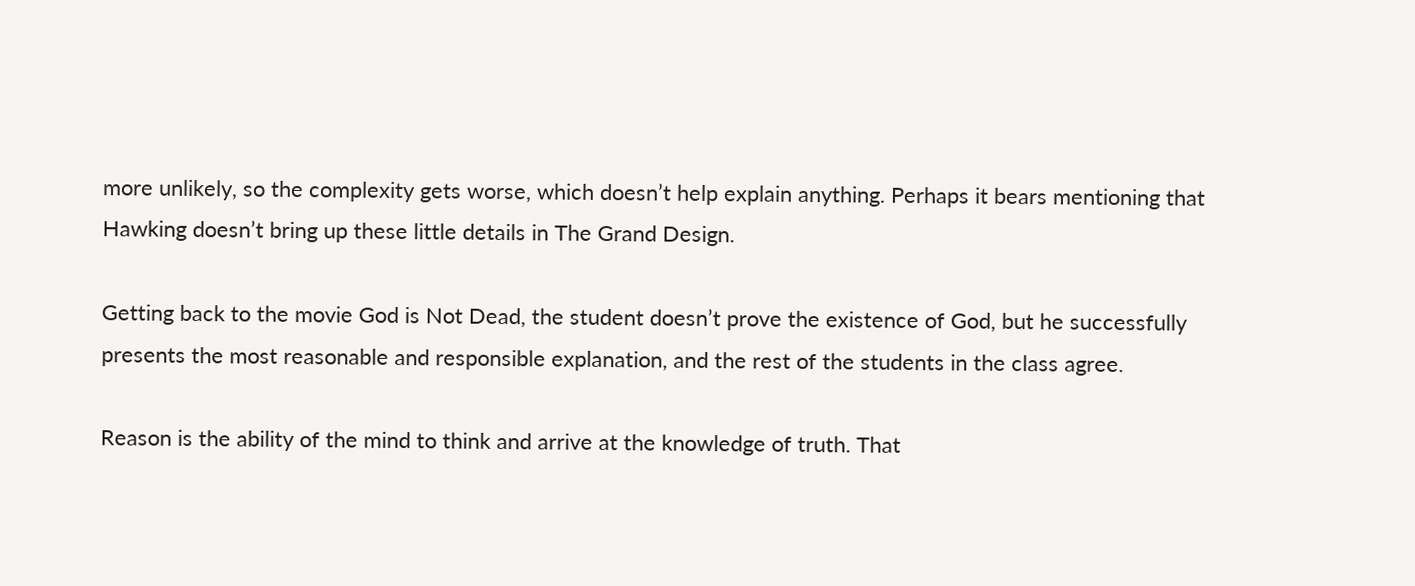more unlikely, so the complexity gets worse, which doesn’t help explain anything. Perhaps it bears mentioning that Hawking doesn’t bring up these little details in The Grand Design.

Getting back to the movie God is Not Dead, the student doesn’t prove the existence of God, but he successfully presents the most reasonable and responsible explanation, and the rest of the students in the class agree.

Reason is the ability of the mind to think and arrive at the knowledge of truth. That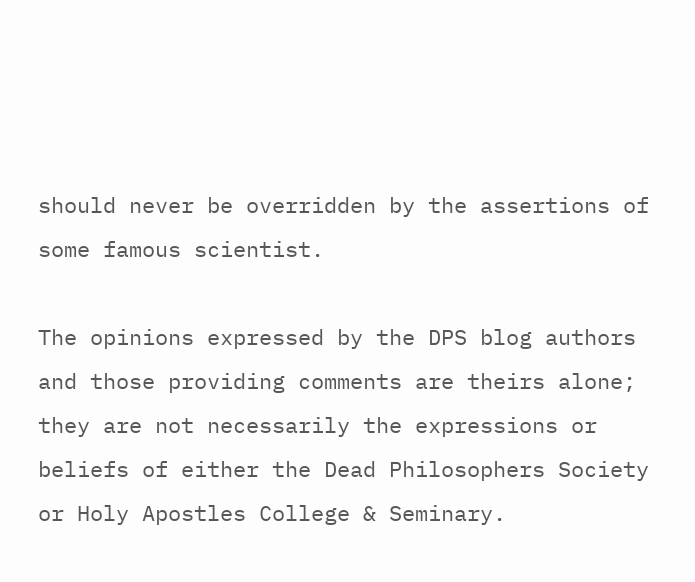should never be overridden by the assertions of some famous scientist.

The opinions expressed by the DPS blog authors and those providing comments are theirs alone; they are not necessarily the expressions or beliefs of either the Dead Philosophers Society or Holy Apostles College & Seminary.